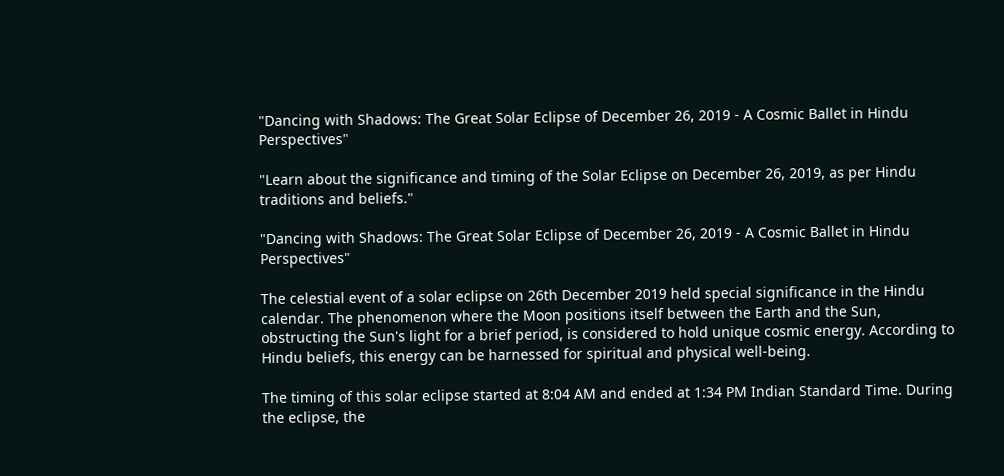"Dancing with Shadows: The Great Solar Eclipse of December 26, 2019 - A Cosmic Ballet in Hindu Perspectives"

"Learn about the significance and timing of the Solar Eclipse on December 26, 2019, as per Hindu traditions and beliefs."

"Dancing with Shadows: The Great Solar Eclipse of December 26, 2019 - A Cosmic Ballet in Hindu Perspectives"

The celestial event of a solar eclipse on 26th December 2019 held special significance in the Hindu calendar. The phenomenon where the Moon positions itself between the Earth and the Sun, obstructing the Sun's light for a brief period, is considered to hold unique cosmic energy. According to Hindu beliefs, this energy can be harnessed for spiritual and physical well-being.

The timing of this solar eclipse started at 8:04 AM and ended at 1:34 PM Indian Standard Time. During the eclipse, the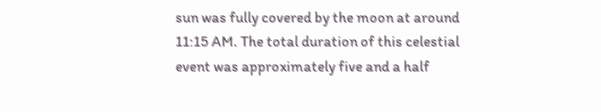sun was fully covered by the moon at around 11:15 AM. The total duration of this celestial event was approximately five and a half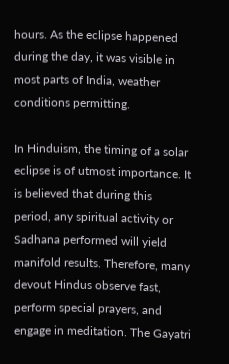hours. As the eclipse happened during the day, it was visible in most parts of India, weather conditions permitting.

In Hinduism, the timing of a solar eclipse is of utmost importance. It is believed that during this period, any spiritual activity or Sadhana performed will yield manifold results. Therefore, many devout Hindus observe fast, perform special prayers, and engage in meditation. The Gayatri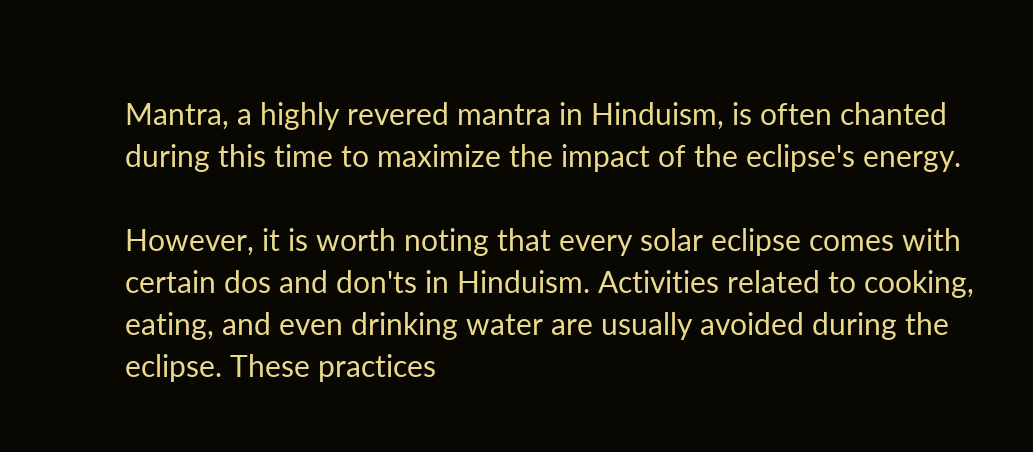Mantra, a highly revered mantra in Hinduism, is often chanted during this time to maximize the impact of the eclipse's energy.

However, it is worth noting that every solar eclipse comes with certain dos and don'ts in Hinduism. Activities related to cooking, eating, and even drinking water are usually avoided during the eclipse. These practices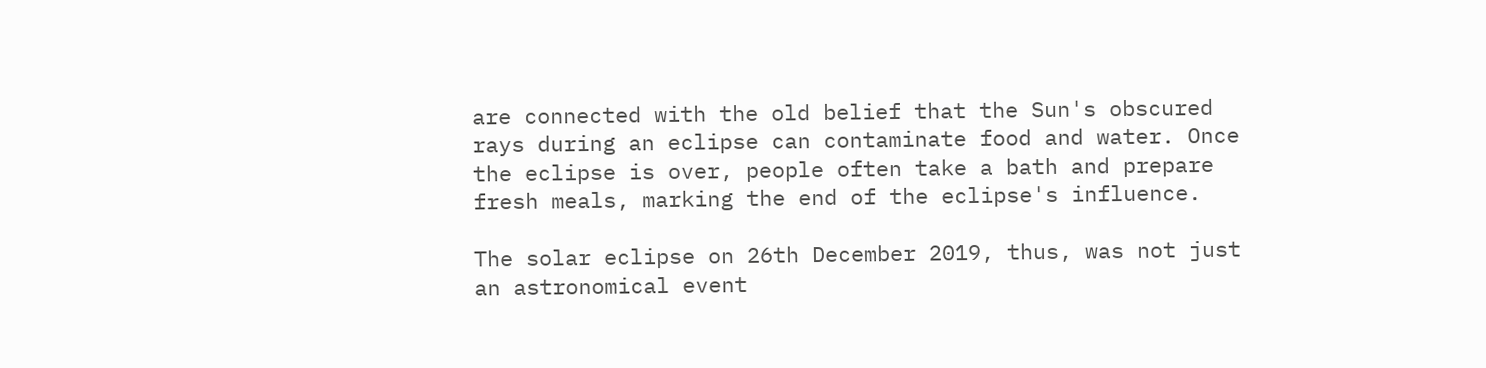are connected with the old belief that the Sun's obscured rays during an eclipse can contaminate food and water. Once the eclipse is over, people often take a bath and prepare fresh meals, marking the end of the eclipse's influence.

The solar eclipse on 26th December 2019, thus, was not just an astronomical event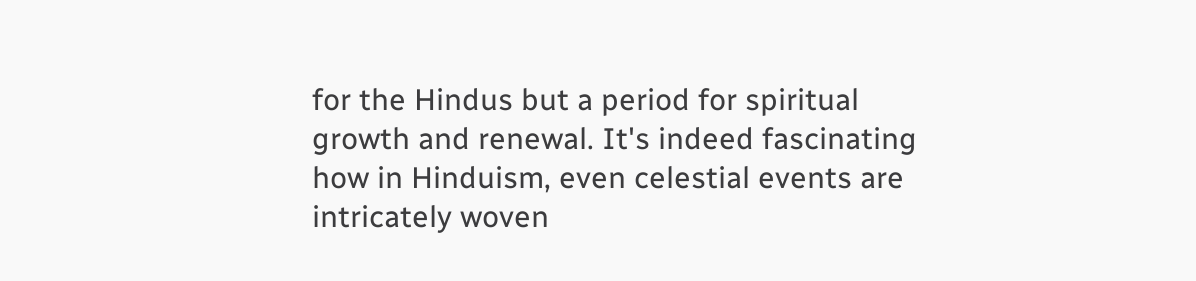for the Hindus but a period for spiritual growth and renewal. It's indeed fascinating how in Hinduism, even celestial events are intricately woven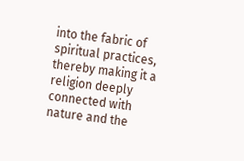into the fabric of spiritual practices, thereby making it a religion deeply connected with nature and the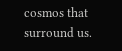cosmos that surround us.